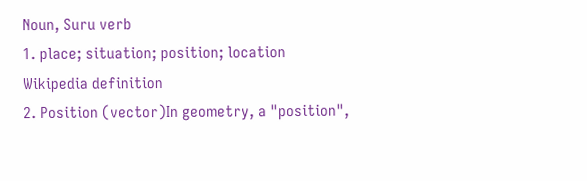Noun, Suru verb
1. place; situation; position; location
Wikipedia definition
2. Position (vector)In geometry, a "position",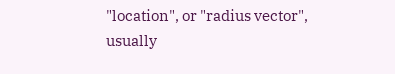"location", or "radius vector", usually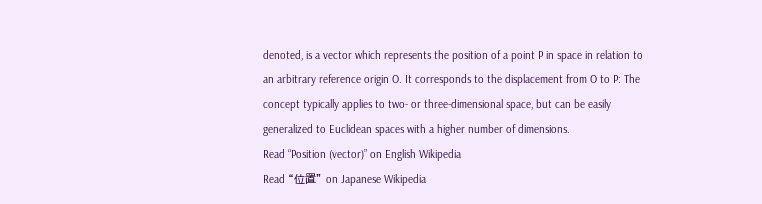denoted, is a vector which represents the position of a point P in space in relation to an arbitrary reference origin O. It corresponds to the displacement from O to P: The concept typically applies to two- or three-dimensional space, but can be easily generalized to Euclidean spaces with a higher number of dimensions.
Read “Position (vector)” on English Wikipedia
Read “位置” on Japanese Wikipedia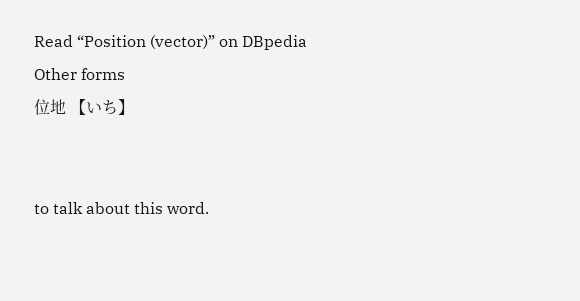Read “Position (vector)” on DBpedia
Other forms
位地 【いち】


to talk about this word.